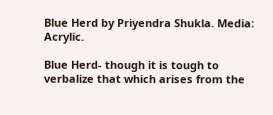Blue Herd by Priyendra Shukla. Media: Acrylic.

Blue Herd- though it is tough to verbalize that which arises from the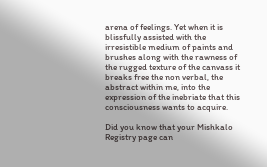arena of feelings. Yet when it is blissfully assisted with the irresistible medium of paints and brushes along with the rawness of the rugged texture of the canvass it breaks free the non verbal, the abstract within me, into the expression of the inebriate that this consciousness wants to acquire.

Did you know that your Mishkalo Registry page can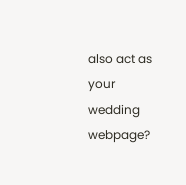also act as your wedding webpage?